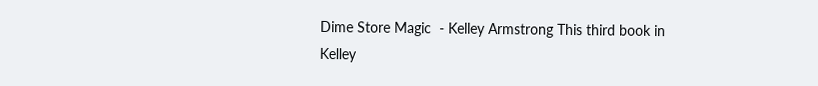Dime Store Magic  - Kelley Armstrong This third book in Kelley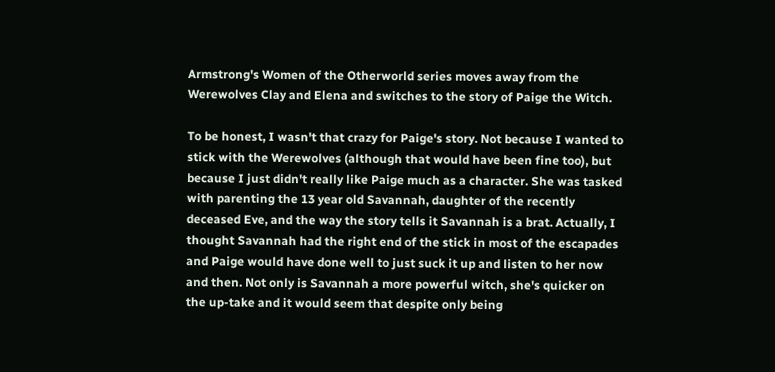Armstrong's Women of the Otherworld series moves away from the Werewolves Clay and Elena and switches to the story of Paige the Witch.

To be honest, I wasn't that crazy for Paige's story. Not because I wanted to stick with the Werewolves (although that would have been fine too), but because I just didn't really like Paige much as a character. She was tasked with parenting the 13 year old Savannah, daughter of the recently deceased Eve, and the way the story tells it Savannah is a brat. Actually, I thought Savannah had the right end of the stick in most of the escapades and Paige would have done well to just suck it up and listen to her now and then. Not only is Savannah a more powerful witch, she's quicker on the up-take and it would seem that despite only being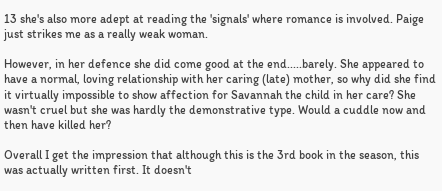13 she's also more adept at reading the 'signals' where romance is involved. Paige just strikes me as a really weak woman.

However, in her defence she did come good at the end.....barely. She appeared to have a normal, loving relationship with her caring (late) mother, so why did she find it virtually impossible to show affection for Savannah the child in her care? She wasn't cruel but she was hardly the demonstrative type. Would a cuddle now and then have killed her?

Overall I get the impression that although this is the 3rd book in the season, this was actually written first. It doesn't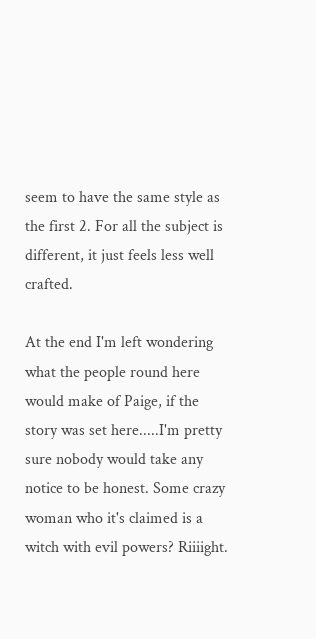seem to have the same style as the first 2. For all the subject is different, it just feels less well crafted.

At the end I'm left wondering what the people round here would make of Paige, if the story was set here.....I'm pretty sure nobody would take any notice to be honest. Some crazy woman who it's claimed is a witch with evil powers? Riiiight.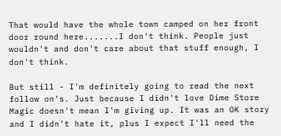That would have the whole town camped on her front door round here.......I don't think. People just wouldn't and don't care about that stuff enough, I don't think.

But still - I'm definitely going to read the next follow on's. Just because I didn't love Dime Store Magic doesn't mean I'm giving up. It was an OK story and I didn't hate it, plus I expect I'll need the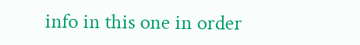info in this one in order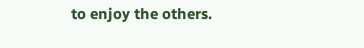to enjoy the others.